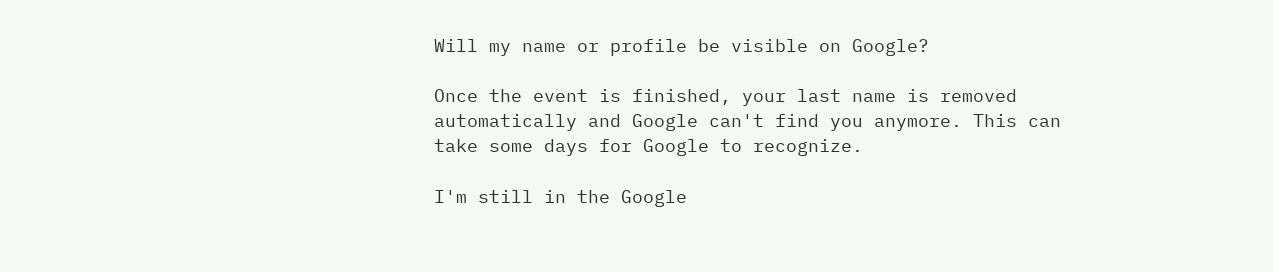Will my name or profile be visible on Google?

Once the event is finished, your last name is removed automatically and Google can't find you anymore. This can take some days for Google to recognize.

I'm still in the Google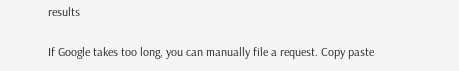results

If Google takes too long, you can manually file a request. Copy paste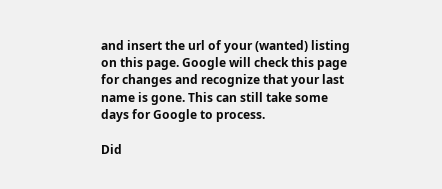and insert the url of your (wanted) listing on this page. Google will check this page for changes and recognize that your last name is gone. This can still take some days for Google to process.

Did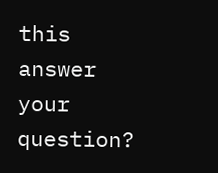this answer your question?